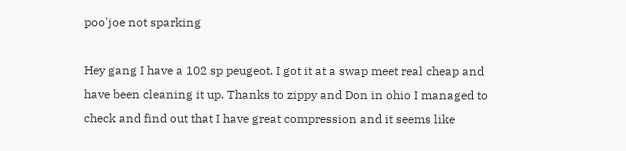poo'joe not sparking

Hey gang I have a 102 sp peugeot. I got it at a swap meet real cheap and have been cleaning it up. Thanks to zippy and Don in ohio I managed to check and find out that I have great compression and it seems like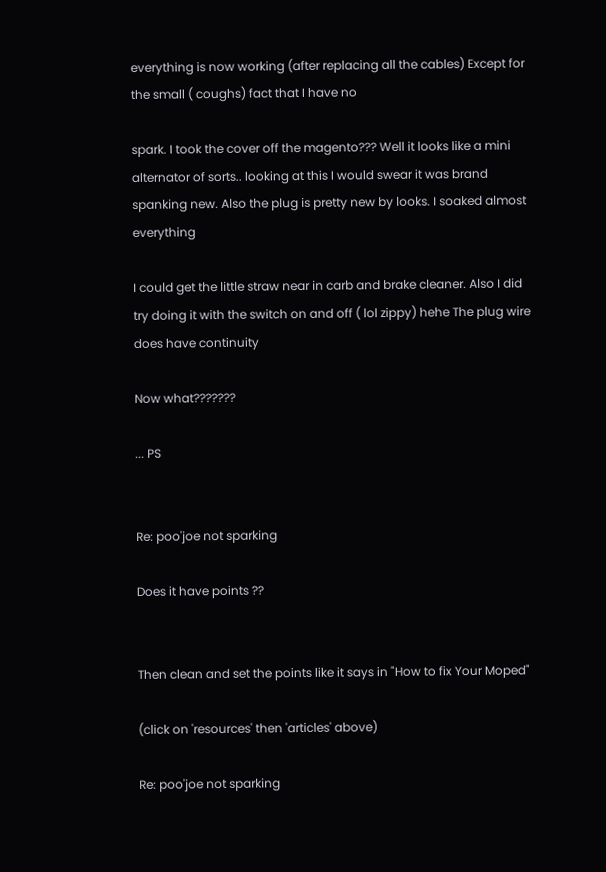everything is now working (after replacing all the cables) Except for the small ( coughs) fact that I have no

spark. I took the cover off the magento??? Well it looks like a mini alternator of sorts.. looking at this I would swear it was brand spanking new. Also the plug is pretty new by looks. I soaked almost everything

I could get the little straw near in carb and brake cleaner. Also I did try doing it with the switch on and off ( lol zippy) hehe The plug wire does have continuity

Now what???????

... PS


Re: poo'joe not sparking

Does it have points ??


Then clean and set the points like it says in "How to fix Your Moped"

(click on 'resources' then 'articles' above)

Re: poo'joe not sparking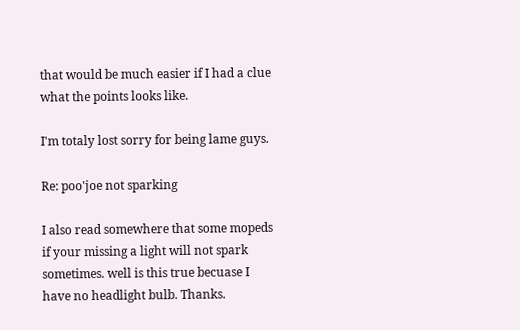that would be much easier if I had a clue what the points looks like.

I'm totaly lost sorry for being lame guys.

Re: poo'joe not sparking

I also read somewhere that some mopeds if your missing a light will not spark sometimes. well is this true becuase I have no headlight bulb. Thanks.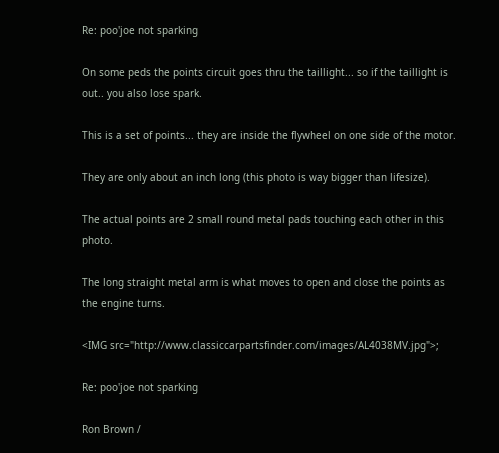Re: poo'joe not sparking

On some peds the points circuit goes thru the taillight... so if the taillight is out.. you also lose spark.

This is a set of points... they are inside the flywheel on one side of the motor.

They are only about an inch long (this photo is way bigger than lifesize).

The actual points are 2 small round metal pads touching each other in this photo.

The long straight metal arm is what moves to open and close the points as the engine turns.

<IMG src="http://www.classiccarpartsfinder.com/images/AL4038MV.jpg">;

Re: poo'joe not sparking

Ron Brown /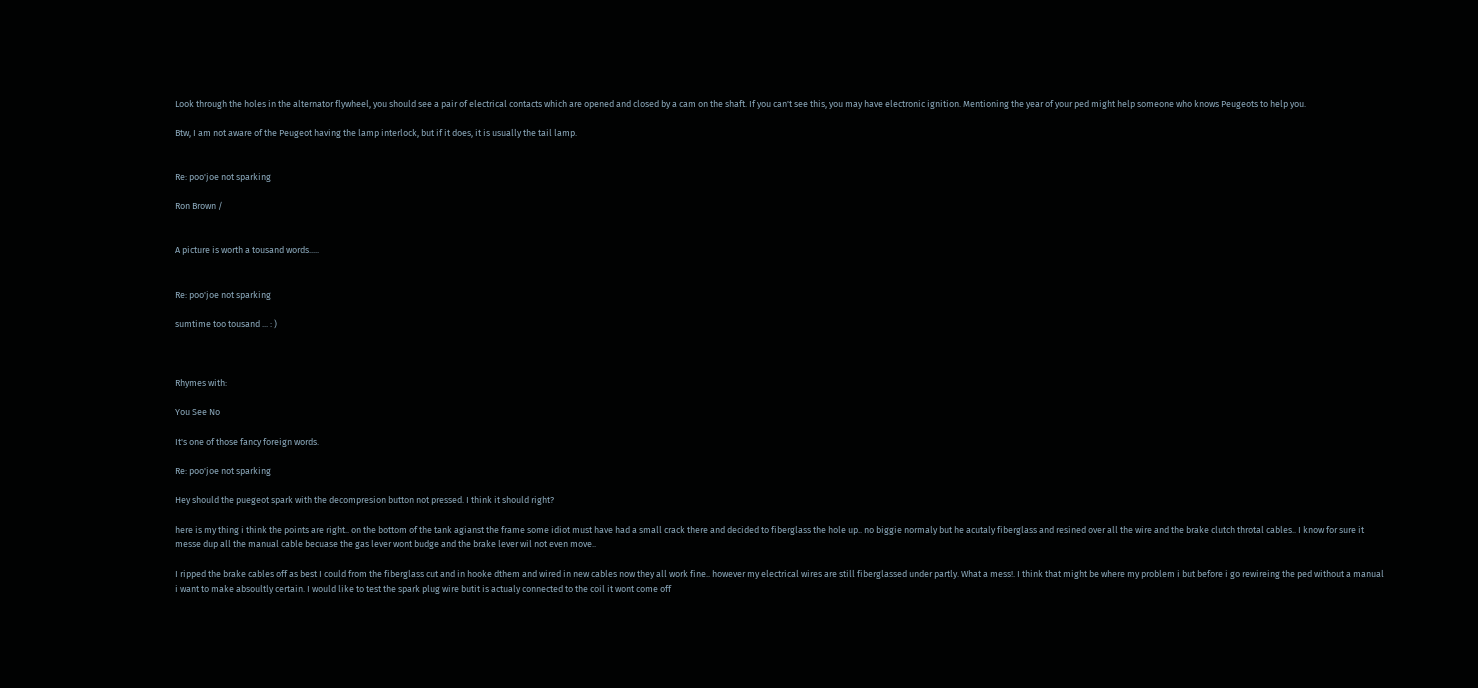Look through the holes in the alternator flywheel, you should see a pair of electrical contacts which are opened and closed by a cam on the shaft. If you can't see this, you may have electronic ignition. Mentioning the year of your ped might help someone who knows Peugeots to help you.

Btw, I am not aware of the Peugeot having the lamp interlock, but if it does, it is usually the tail lamp.


Re: poo'joe not sparking

Ron Brown /


A picture is worth a tousand words.....


Re: poo'joe not sparking

sumtime too tousand ... : )



Rhymes with:

You See No

It's one of those fancy foreign words.

Re: poo'joe not sparking

Hey should the puegeot spark with the decompresion button not pressed. I think it should right?

here is my thing i think the points are right.. on the bottom of the tank agianst the frame some idiot must have had a small crack there and decided to fiberglass the hole up.. no biggie normaly but he acutaly fiberglass and resined over all the wire and the brake clutch throtal cables.. I know for sure it messe dup all the manual cable becuase the gas lever wont budge and the brake lever wil not even move..

I ripped the brake cables off as best I could from the fiberglass cut and in hooke dthem and wired in new cables now they all work fine.. however my electrical wires are still fiberglassed under partly. What a mess!. I think that might be where my problem i but before i go rewireing the ped without a manual i want to make absoultly certain. I would like to test the spark plug wire butit is actualy connected to the coil it wont come off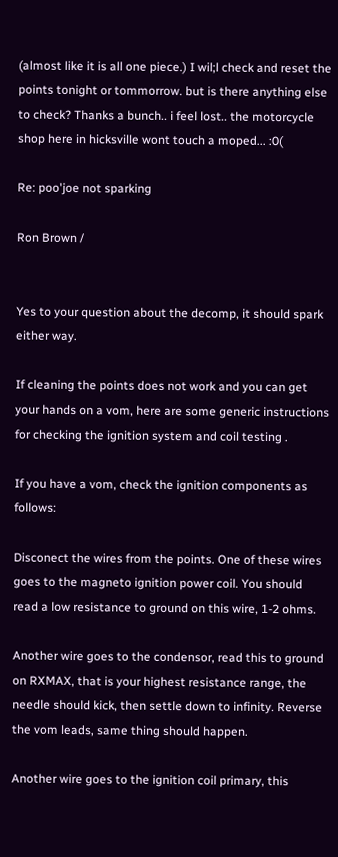(almost like it is all one piece.) I wil;l check and reset the points tonight or tommorrow. but is there anything else to check? Thanks a bunch.. i feel lost.. the motorcycle shop here in hicksville wont touch a moped... :0(

Re: poo'joe not sparking

Ron Brown /


Yes to your question about the decomp, it should spark either way.

If cleaning the points does not work and you can get your hands on a vom, here are some generic instructions for checking the ignition system and coil testing .

If you have a vom, check the ignition components as follows:

Disconect the wires from the points. One of these wires goes to the magneto ignition power coil. You should read a low resistance to ground on this wire, 1-2 ohms.

Another wire goes to the condensor, read this to ground on RXMAX, that is your highest resistance range, the needle should kick, then settle down to infinity. Reverse the vom leads, same thing should happen.

Another wire goes to the ignition coil primary, this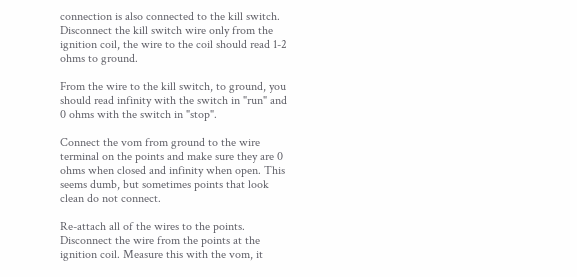connection is also connected to the kill switch. Disconnect the kill switch wire only from the ignition coil, the wire to the coil should read 1-2 ohms to ground.

From the wire to the kill switch, to ground, you should read infinity with the switch in "run" and 0 ohms with the switch in "stop".

Connect the vom from ground to the wire terminal on the points and make sure they are 0 ohms when closed and infinity when open. This seems dumb, but sometimes points that look clean do not connect.

Re-attach all of the wires to the points. Disconnect the wire from the points at the ignition coil. Measure this with the vom, it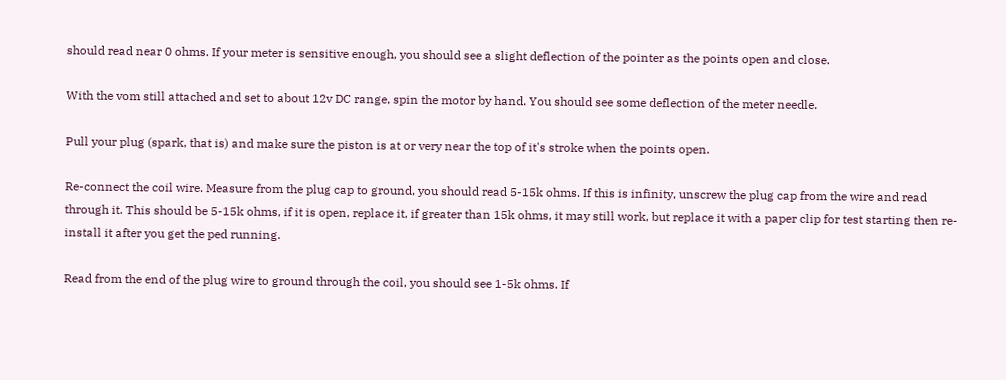should read near 0 ohms. If your meter is sensitive enough, you should see a slight deflection of the pointer as the points open and close.

With the vom still attached and set to about 12v DC range, spin the motor by hand. You should see some deflection of the meter needle.

Pull your plug (spark, that is) and make sure the piston is at or very near the top of it's stroke when the points open.

Re-connect the coil wire. Measure from the plug cap to ground, you should read 5-15k ohms. If this is infinity, unscrew the plug cap from the wire and read through it. This should be 5-15k ohms, if it is open, replace it, if greater than 15k ohms, it may still work, but replace it with a paper clip for test starting then re-install it after you get the ped running.

Read from the end of the plug wire to ground through the coil, you should see 1-5k ohms. If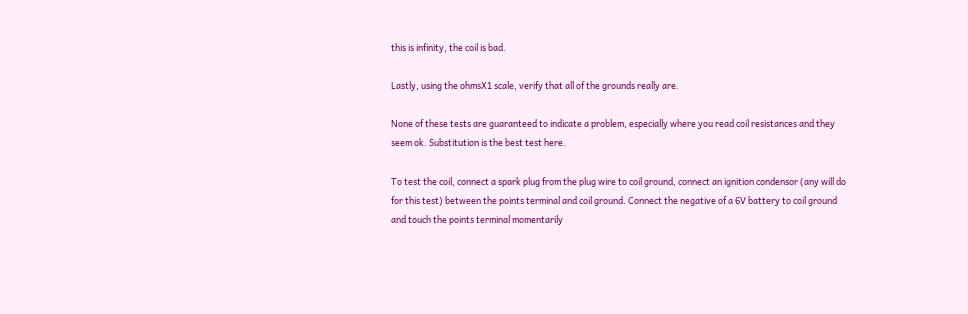this is infinity, the coil is bad.

Lastly, using the ohmsX1 scale, verify that all of the grounds really are.

None of these tests are guaranteed to indicate a problem, especially where you read coil resistances and they seem ok. Substitution is the best test here.

To test the coil, connect a spark plug from the plug wire to coil ground, connect an ignition condensor (any will do for this test) between the points terminal and coil ground. Connect the negative of a 6V battery to coil ground and touch the points terminal momentarily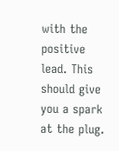with the positive lead. This should give you a spark at the plug.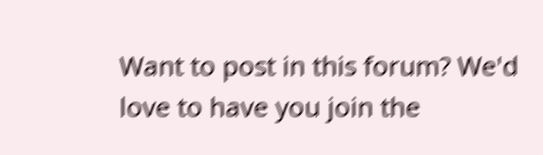Want to post in this forum? We'd love to have you join the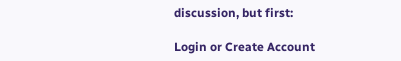discussion, but first:

Login or Create Account